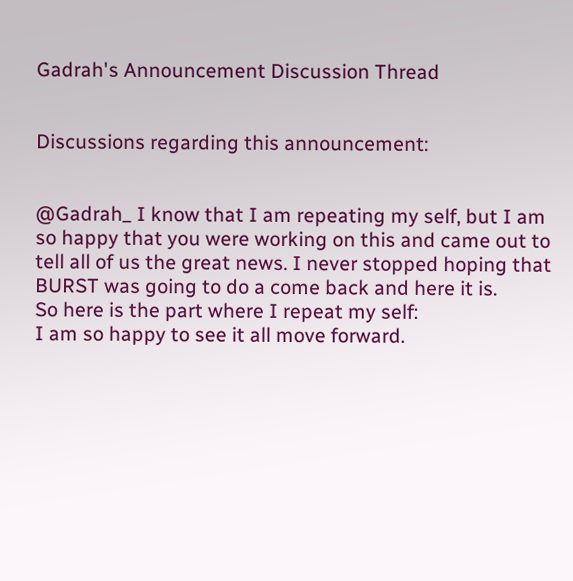Gadrah's Announcement Discussion Thread


Discussions regarding this announcement:


@Gadrah_ I know that I am repeating my self, but I am so happy that you were working on this and came out to tell all of us the great news. I never stopped hoping that BURST was going to do a come back and here it is.
So here is the part where I repeat my self:
I am so happy to see it all move forward.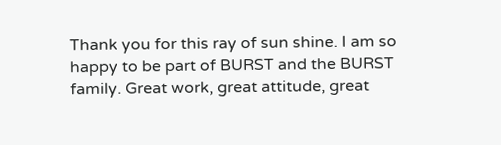Thank you for this ray of sun shine. I am so happy to be part of BURST and the BURST family. Great work, great attitude, great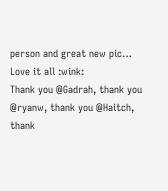person and great new pic… Love it all :wink:
Thank you @Gadrah, thank you @ryanw, thank you @Haitch, thank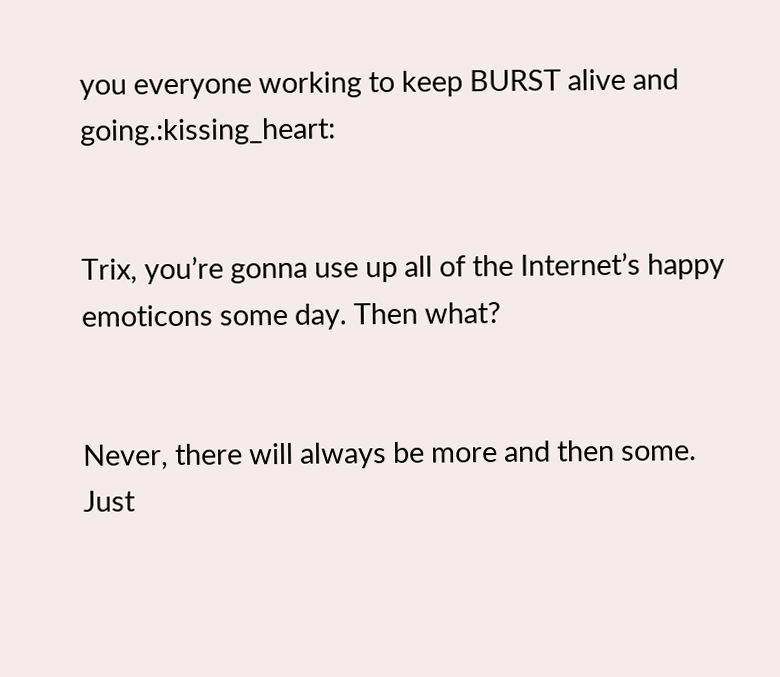you everyone working to keep BURST alive and going.:kissing_heart:


Trix, you’re gonna use up all of the Internet’s happy emoticons some day. Then what?


Never, there will always be more and then some. Just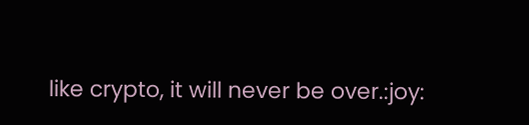like crypto, it will never be over.:joy: